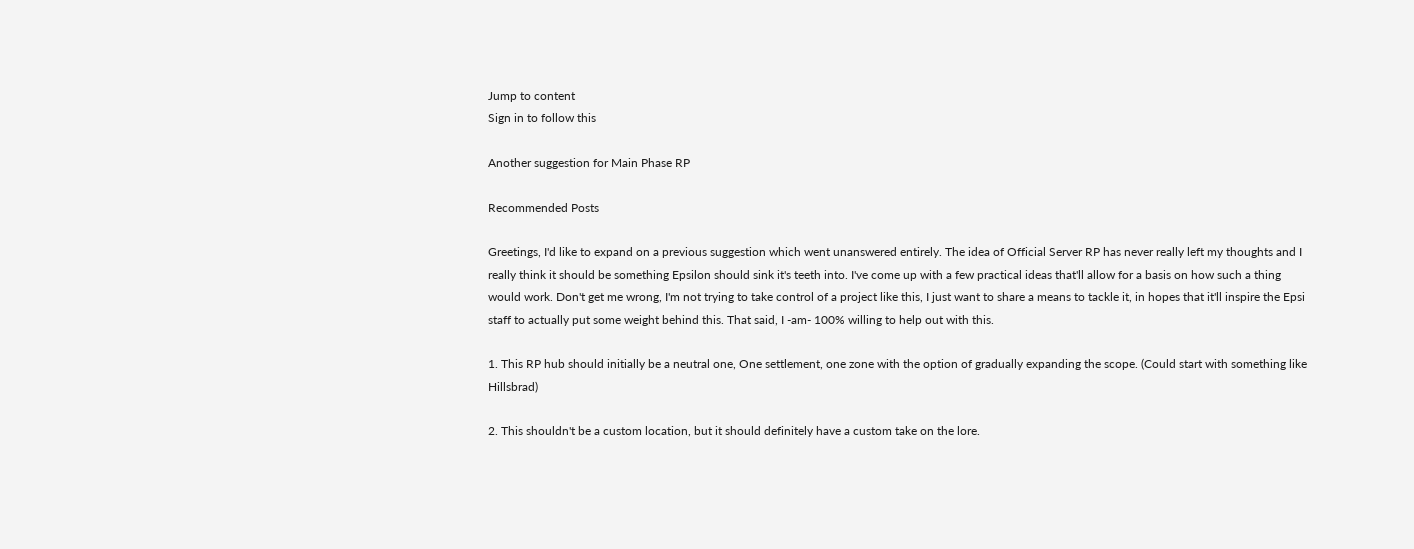Jump to content
Sign in to follow this

Another suggestion for Main Phase RP

Recommended Posts

Greetings, I'd like to expand on a previous suggestion which went unanswered entirely. The idea of Official Server RP has never really left my thoughts and I really think it should be something Epsilon should sink it's teeth into. I've come up with a few practical ideas that'll allow for a basis on how such a thing would work. Don't get me wrong, I'm not trying to take control of a project like this, I just want to share a means to tackle it, in hopes that it'll inspire the Epsi staff to actually put some weight behind this. That said, I -am- 100% willing to help out with this.

1. This RP hub should initially be a neutral one, One settlement, one zone with the option of gradually expanding the scope. (Could start with something like Hillsbrad)

2. This shouldn't be a custom location, but it should definitely have a custom take on the lore.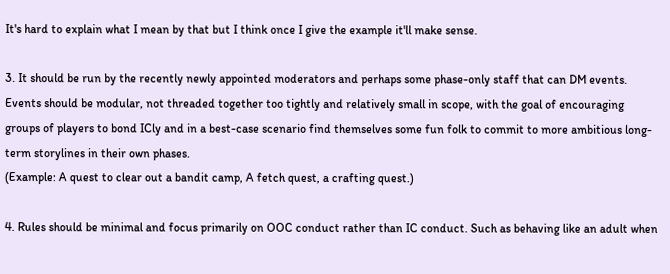It's hard to explain what I mean by that but I think once I give the example it'll make sense.

3. It should be run by the recently newly appointed moderators and perhaps some phase-only staff that can DM events. Events should be modular, not threaded together too tightly and relatively small in scope, with the goal of encouraging groups of players to bond ICly and in a best-case scenario find themselves some fun folk to commit to more ambitious long-term storylines in their own phases.
(Example: A quest to clear out a bandit camp, A fetch quest, a crafting quest.)

4. Rules should be minimal and focus primarily on OOC conduct rather than IC conduct. Such as behaving like an adult when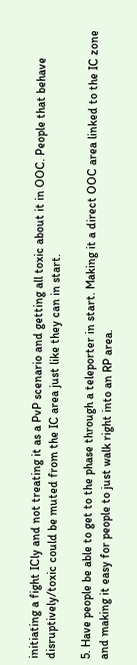initiating a fight ICly and not treating it as a PvP scenario and getting all toxic about it in OOC. People that behave disruptively/toxic could be muted from the IC area just like they can in start.

5. Have people be able to get to the phase through a teleporter in start. Making it a direct OOC area linked to the IC zone and making it easy for people to just walk right into an RP area.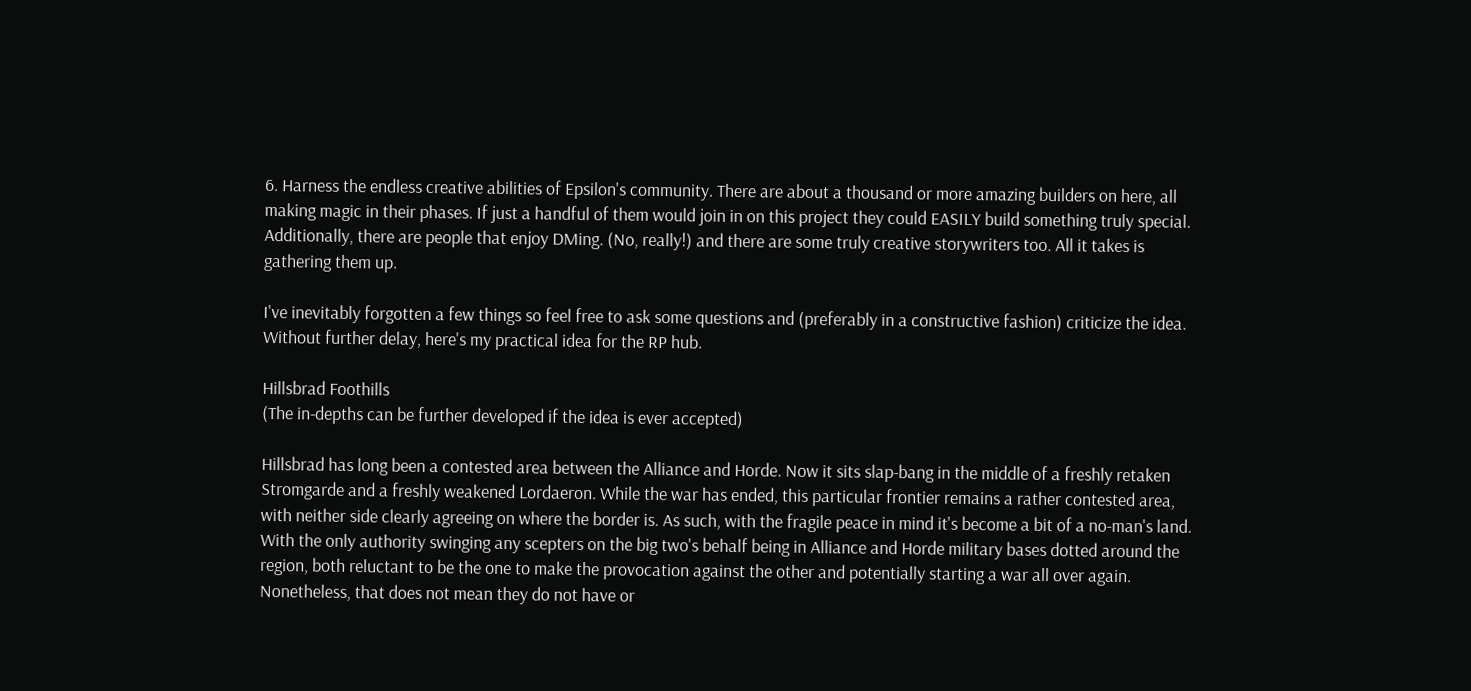6. Harness the endless creative abilities of Epsilon's community. There are about a thousand or more amazing builders on here, all making magic in their phases. If just a handful of them would join in on this project they could EASILY build something truly special. Additionally, there are people that enjoy DMing. (No, really!) and there are some truly creative storywriters too. All it takes is gathering them up.

I've inevitably forgotten a few things so feel free to ask some questions and (preferably in a constructive fashion) criticize the idea.
Without further delay, here's my practical idea for the RP hub.

Hillsbrad Foothills
(The in-depths can be further developed if the idea is ever accepted)

Hillsbrad has long been a contested area between the Alliance and Horde. Now it sits slap-bang in the middle of a freshly retaken Stromgarde and a freshly weakened Lordaeron. While the war has ended, this particular frontier remains a rather contested area, with neither side clearly agreeing on where the border is. As such, with the fragile peace in mind it's become a bit of a no-man's land. With the only authority swinging any scepters on the big two's behalf being in Alliance and Horde military bases dotted around the region, both reluctant to be the one to make the provocation against the other and potentially starting a war all over again. Nonetheless, that does not mean they do not have or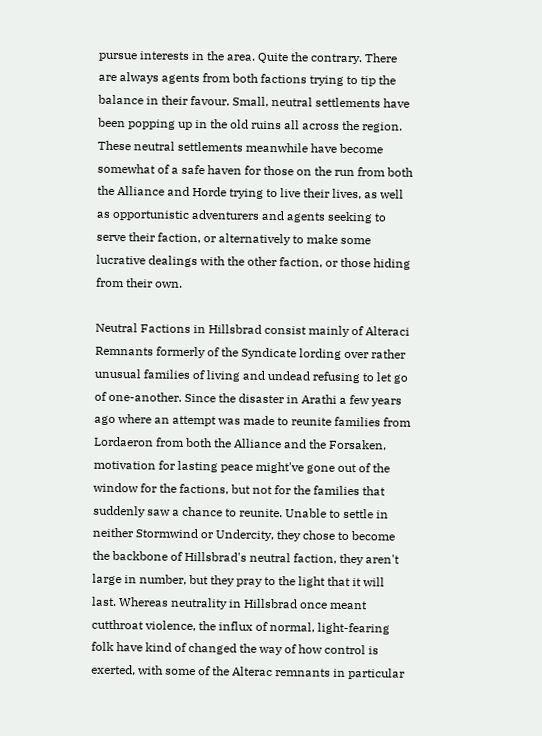pursue interests in the area. Quite the contrary. There are always agents from both factions trying to tip the balance in their favour. Small, neutral settlements have been popping up in the old ruins all across the region. These neutral settlements meanwhile have become somewhat of a safe haven for those on the run from both the Alliance and Horde trying to live their lives, as well as opportunistic adventurers and agents seeking to serve their faction, or alternatively to make some lucrative dealings with the other faction, or those hiding from their own.

Neutral Factions in Hillsbrad consist mainly of Alteraci Remnants formerly of the Syndicate lording over rather unusual families of living and undead refusing to let go of one-another. Since the disaster in Arathi a few years ago where an attempt was made to reunite families from Lordaeron from both the Alliance and the Forsaken, motivation for lasting peace might've gone out of the window for the factions, but not for the families that suddenly saw a chance to reunite. Unable to settle in neither Stormwind or Undercity, they chose to become the backbone of Hillsbrad's neutral faction, they aren't large in number, but they pray to the light that it will last. Whereas neutrality in Hillsbrad once meant cutthroat violence, the influx of normal, light-fearing folk have kind of changed the way of how control is exerted, with some of the Alterac remnants in particular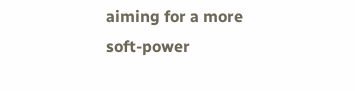aiming for a more soft-power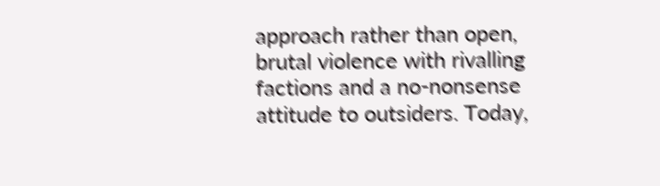approach rather than open, brutal violence with rivalling factions and a no-nonsense attitude to outsiders. Today,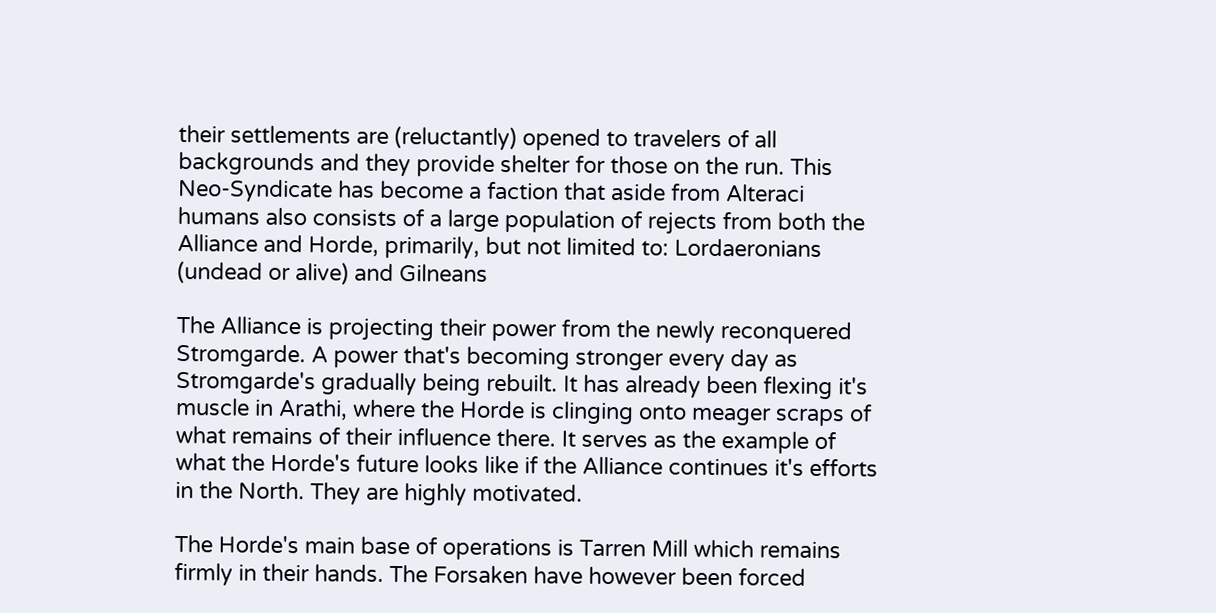their settlements are (reluctantly) opened to travelers of all backgrounds and they provide shelter for those on the run. This Neo-Syndicate has become a faction that aside from Alteraci humans also consists of a large population of rejects from both the Alliance and Horde, primarily, but not limited to: Lordaeronians (undead or alive) and Gilneans

The Alliance is projecting their power from the newly reconquered Stromgarde. A power that's becoming stronger every day as Stromgarde's gradually being rebuilt. It has already been flexing it's muscle in Arathi, where the Horde is clinging onto meager scraps of what remains of their influence there. It serves as the example of what the Horde's future looks like if the Alliance continues it's efforts in the North. They are highly motivated.

The Horde's main base of operations is Tarren Mill which remains firmly in their hands. The Forsaken have however been forced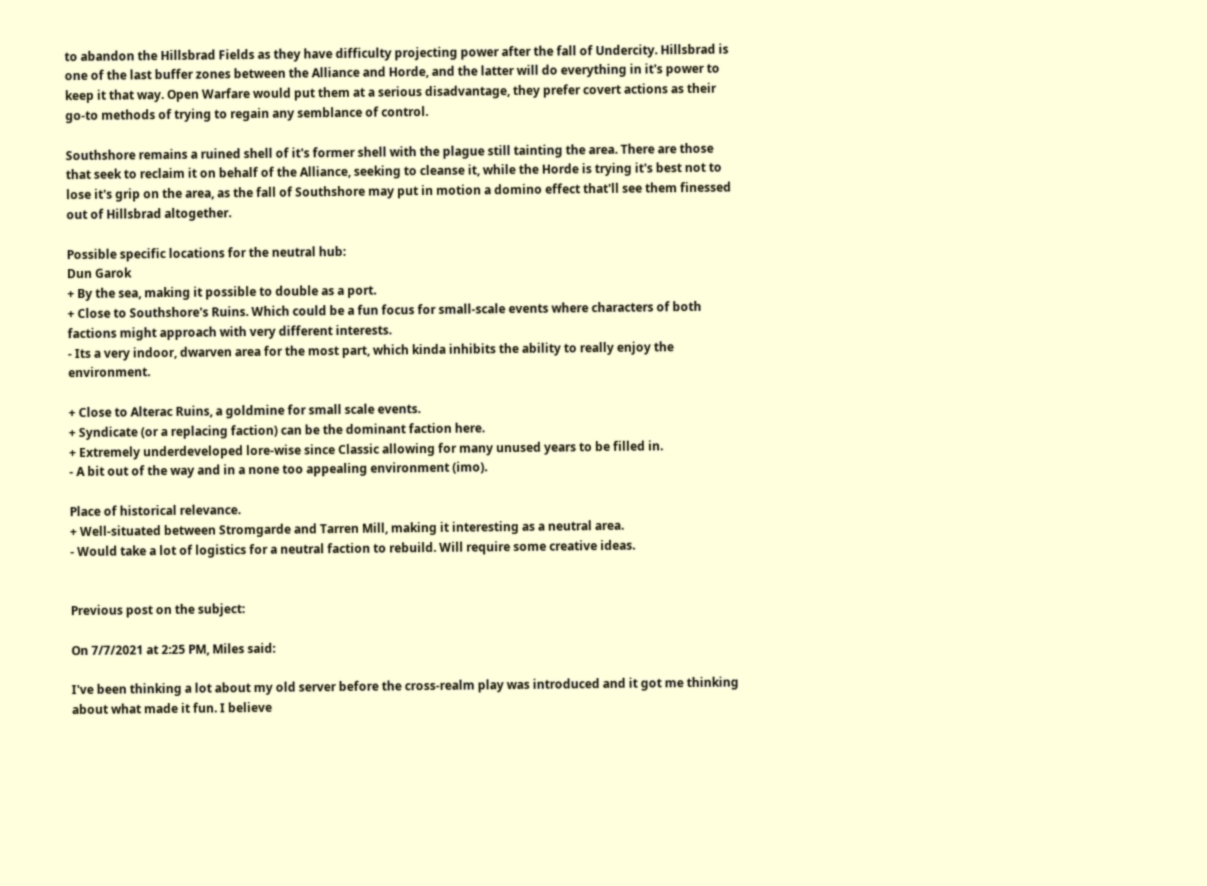to abandon the Hillsbrad Fields as they have difficulty projecting power after the fall of Undercity. Hillsbrad is one of the last buffer zones between the Alliance and Horde, and the latter will do everything in it's power to keep it that way. Open Warfare would put them at a serious disadvantage, they prefer covert actions as their go-to methods of trying to regain any semblance of control.

Southshore remains a ruined shell of it's former shell with the plague still tainting the area. There are those that seek to reclaim it on behalf of the Alliance, seeking to cleanse it, while the Horde is trying it's best not to lose it's grip on the area, as the fall of Southshore may put in motion a domino effect that'll see them finessed out of Hillsbrad altogether.

Possible specific locations for the neutral hub:
Dun Garok
+ By the sea, making it possible to double as a port.
+ Close to Southshore's Ruins. Which could be a fun focus for small-scale events where characters of both factions might approach with very different interests.
- Its a very indoor, dwarven area for the most part, which kinda inhibits the ability to really enjoy the environment.

+ Close to Alterac Ruins, a goldmine for small scale events.
+ Syndicate (or a replacing faction) can be the dominant faction here.
+ Extremely underdeveloped lore-wise since Classic allowing for many unused years to be filled in.
- A bit out of the way and in a none too appealing environment (imo).

Place of historical relevance.
+ Well-situated between Stromgarde and Tarren Mill, making it interesting as a neutral area.
- Would take a lot of logistics for a neutral faction to rebuild. Will require some creative ideas.


Previous post on the subject:

On 7/7/2021 at 2:25 PM, Miles said:

I've been thinking a lot about my old server before the cross-realm play was introduced and it got me thinking about what made it fun. I believe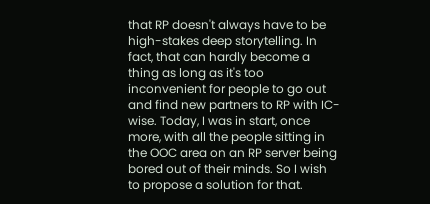that RP doesn't always have to be high-stakes deep storytelling. In fact, that can hardly become a thing as long as it's too inconvenient for people to go out and find new partners to RP with IC-wise. Today, I was in start, once more, with all the people sitting in the OOC area on an RP server being bored out of their minds. So I wish to propose a solution for that.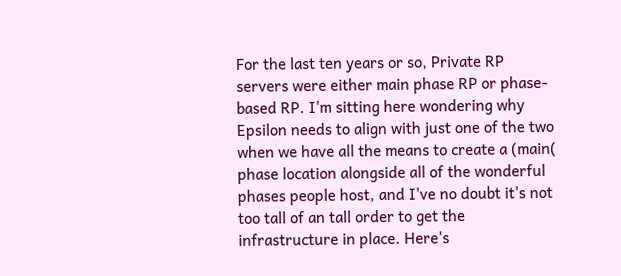For the last ten years or so, Private RP servers were either main phase RP or phase-based RP. I'm sitting here wondering why Epsilon needs to align with just one of the two when we have all the means to create a (main( phase location alongside all of the wonderful phases people host, and I've no doubt it's not too tall of an tall order to get the infrastructure in place. Here's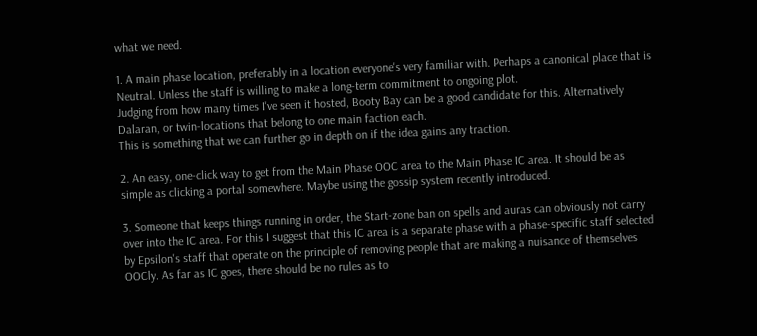what we need.

1. A main phase location, preferably in a location everyone's very familiar with. Perhaps a canonical place that is Neutral. Unless the staff is willing to make a long-term commitment to ongoing plot.
Judging from how many times I've seen it hosted, Booty Bay can be a good candidate for this. Alternatively Dalaran, or twin-locations that belong to one main faction each.
This is something that we can further go in depth on if the idea gains any traction.

2. An easy, one-click way to get from the Main Phase OOC area to the Main Phase IC area. It should be as simple as clicking a portal somewhere. Maybe using the gossip system recently introduced.

3. Someone that keeps things running in order, the Start-zone ban on spells and auras can obviously not carry over into the IC area. For this I suggest that this IC area is a separate phase with a phase-specific staff selected by Epsilon's staff that operate on the principle of removing people that are making a nuisance of themselves OOCly. As far as IC goes, there should be no rules as to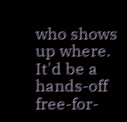who shows up where. It'd be a hands-off free-for-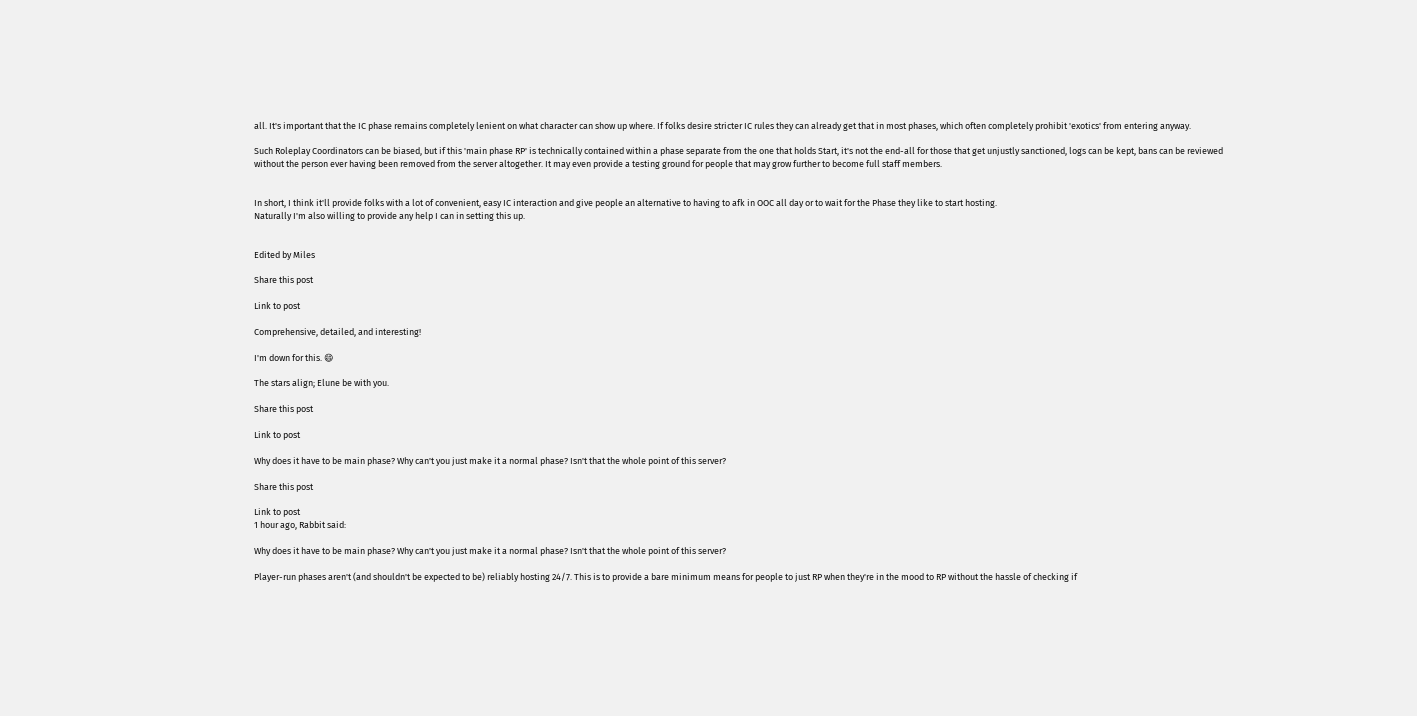all. It's important that the IC phase remains completely lenient on what character can show up where. If folks desire stricter IC rules they can already get that in most phases, which often completely prohibit 'exotics' from entering anyway.

Such Roleplay Coordinators can be biased, but if this 'main phase RP' is technically contained within a phase separate from the one that holds Start, it's not the end-all for those that get unjustly sanctioned, logs can be kept, bans can be reviewed without the person ever having been removed from the server altogether. It may even provide a testing ground for people that may grow further to become full staff members.


In short, I think it'll provide folks with a lot of convenient, easy IC interaction and give people an alternative to having to afk in OOC all day or to wait for the Phase they like to start hosting.
Naturally I'm also willing to provide any help I can in setting this up.


Edited by Miles

Share this post

Link to post

Comprehensive, detailed, and interesting!

I'm down for this. 😄

The stars align; Elune be with you.

Share this post

Link to post

Why does it have to be main phase? Why can't you just make it a normal phase? Isn't that the whole point of this server?

Share this post

Link to post
1 hour ago, Rabbit said:

Why does it have to be main phase? Why can't you just make it a normal phase? Isn't that the whole point of this server?

Player-run phases aren't (and shouldn't be expected to be) reliably hosting 24/7. This is to provide a bare minimum means for people to just RP when they're in the mood to RP without the hassle of checking if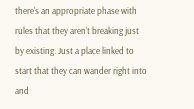there's an appropriate phase with rules that they aren't breaking just by existing. Just a place linked to start that they can wander right into and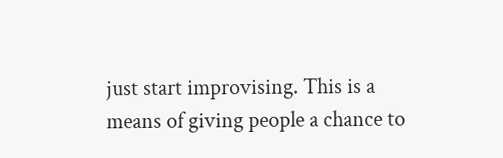just start improvising. This is a means of giving people a chance to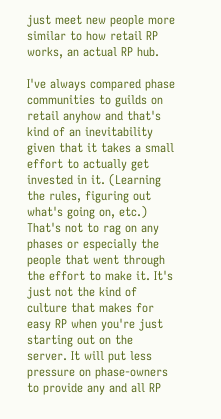just meet new people more similar to how retail RP works, an actual RP hub.

I've always compared phase communities to guilds on retail anyhow and that's kind of an inevitability given that it takes a small effort to actually get invested in it. (Learning the rules, figuring out what's going on, etc.) That's not to rag on any phases or especially the people that went through the effort to make it. It's just not the kind of culture that makes for easy RP when you're just starting out on the server. It will put less pressure on phase-owners to provide any and all RP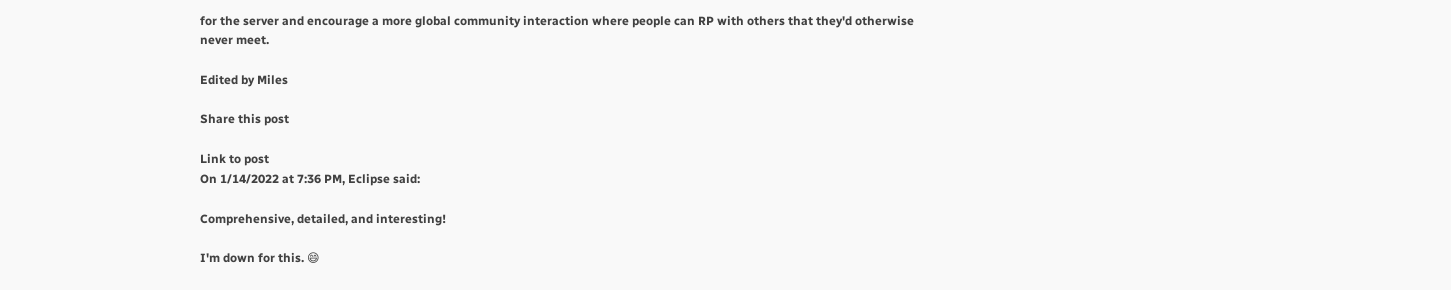for the server and encourage a more global community interaction where people can RP with others that they'd otherwise never meet.

Edited by Miles

Share this post

Link to post
On 1/14/2022 at 7:36 PM, Eclipse said:

Comprehensive, detailed, and interesting!

I'm down for this. 😄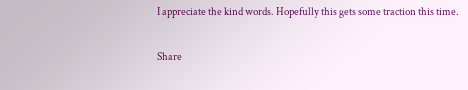I appreciate the kind words. Hopefully this gets some traction this time.

Share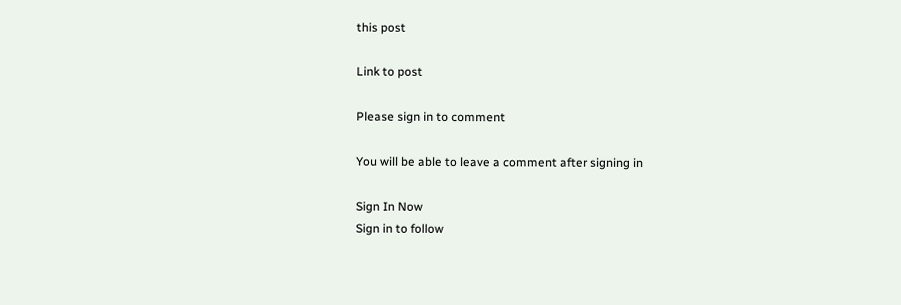this post

Link to post

Please sign in to comment

You will be able to leave a comment after signing in

Sign In Now
Sign in to follow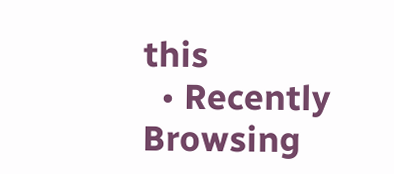this
  • Recently Browsing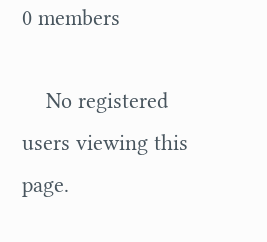0 members

    No registered users viewing this page.